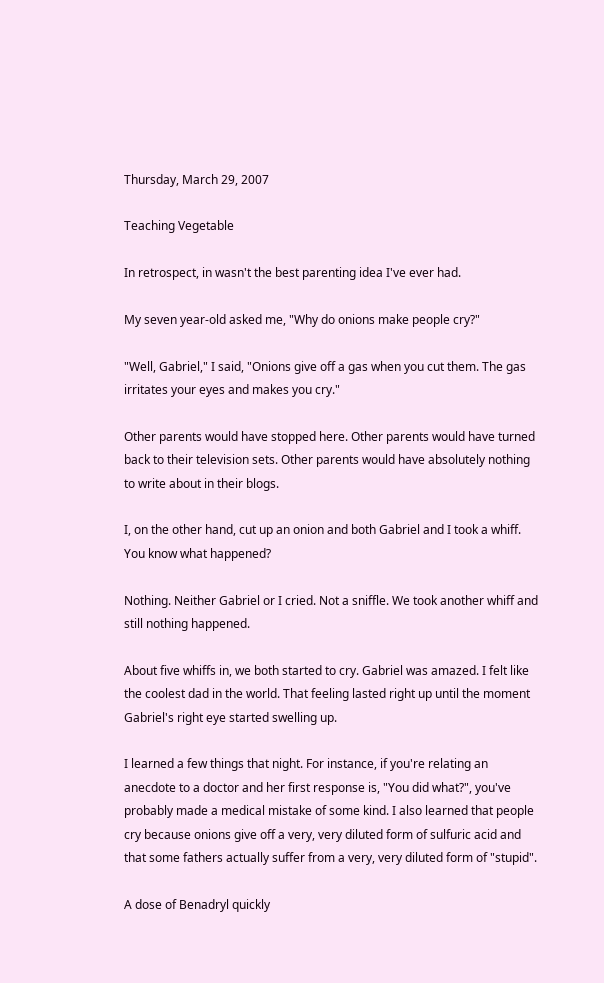Thursday, March 29, 2007

Teaching Vegetable

In retrospect, in wasn't the best parenting idea I've ever had.

My seven year-old asked me, "Why do onions make people cry?"

"Well, Gabriel," I said, "Onions give off a gas when you cut them. The gas irritates your eyes and makes you cry."

Other parents would have stopped here. Other parents would have turned back to their television sets. Other parents would have absolutely nothing to write about in their blogs.

I, on the other hand, cut up an onion and both Gabriel and I took a whiff. You know what happened?

Nothing. Neither Gabriel or I cried. Not a sniffle. We took another whiff and still nothing happened.

About five whiffs in, we both started to cry. Gabriel was amazed. I felt like the coolest dad in the world. That feeling lasted right up until the moment Gabriel's right eye started swelling up.

I learned a few things that night. For instance, if you're relating an anecdote to a doctor and her first response is, "You did what?", you've probably made a medical mistake of some kind. I also learned that people cry because onions give off a very, very diluted form of sulfuric acid and that some fathers actually suffer from a very, very diluted form of "stupid".

A dose of Benadryl quickly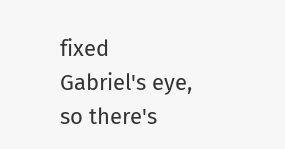fixed Gabriel's eye, so there's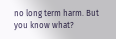no long term harm. But you know what?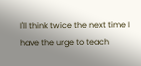I'll think twice the next time I have the urge to teach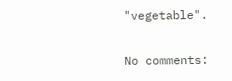"vegetable".

No comments: